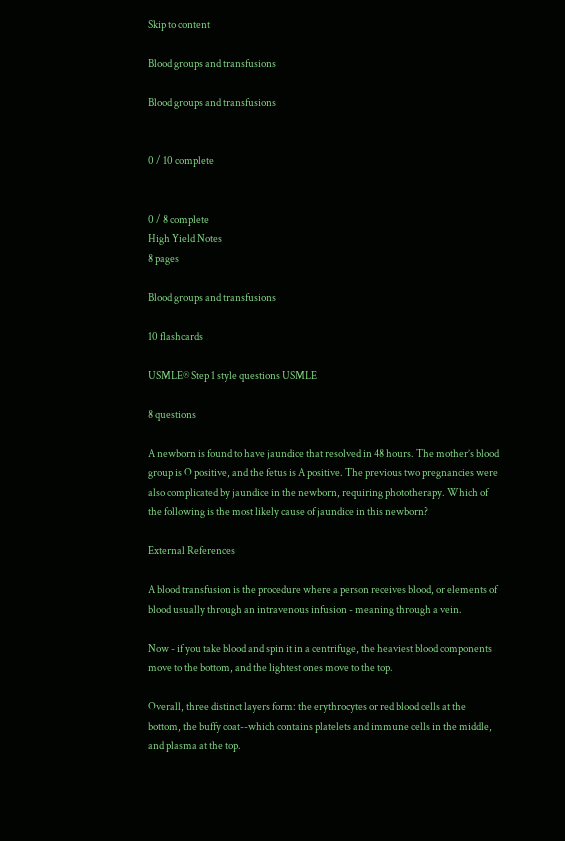Skip to content

Blood groups and transfusions

Blood groups and transfusions


0 / 10 complete


0 / 8 complete
High Yield Notes
8 pages

Blood groups and transfusions

10 flashcards

USMLE® Step 1 style questions USMLE

8 questions

A newborn is found to have jaundice that resolved in 48 hours. The mother’s blood group is O positive, and the fetus is A positive. The previous two pregnancies were also complicated by jaundice in the newborn, requiring phototherapy. Which of the following is the most likely cause of jaundice in this newborn?

External References

A blood transfusion is the procedure where a person receives blood, or elements of blood usually through an intravenous infusion - meaning through a vein.

Now - if you take blood and spin it in a centrifuge, the heaviest blood components move to the bottom, and the lightest ones move to the top.

Overall, three distinct layers form: the erythrocytes or red blood cells at the bottom, the buffy coat--which contains platelets and immune cells in the middle, and plasma at the top.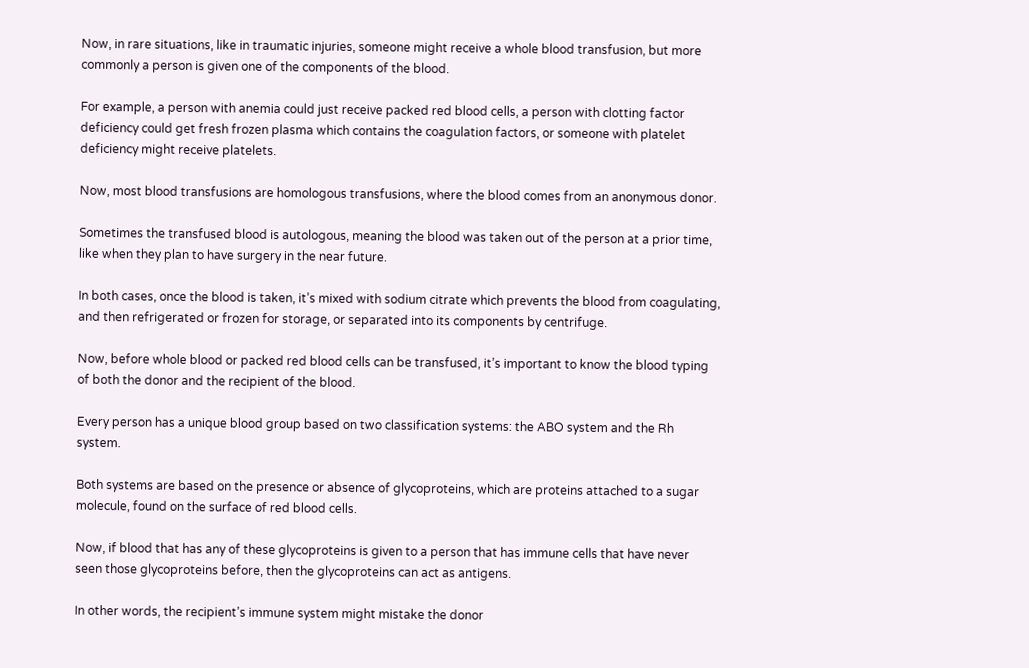Now, in rare situations, like in traumatic injuries, someone might receive a whole blood transfusion, but more commonly a person is given one of the components of the blood.

For example, a person with anemia could just receive packed red blood cells, a person with clotting factor deficiency could get fresh frozen plasma which contains the coagulation factors, or someone with platelet deficiency might receive platelets.

Now, most blood transfusions are homologous transfusions, where the blood comes from an anonymous donor.

Sometimes the transfused blood is autologous, meaning the blood was taken out of the person at a prior time, like when they plan to have surgery in the near future.

In both cases, once the blood is taken, it’s mixed with sodium citrate which prevents the blood from coagulating, and then refrigerated or frozen for storage, or separated into its components by centrifuge.

Now, before whole blood or packed red blood cells can be transfused, it’s important to know the blood typing of both the donor and the recipient of the blood.

Every person has a unique blood group based on two classification systems: the ABO system and the Rh system.

Both systems are based on the presence or absence of glycoproteins, which are proteins attached to a sugar molecule, found on the surface of red blood cells.

Now, if blood that has any of these glycoproteins is given to a person that has immune cells that have never seen those glycoproteins before, then the glycoproteins can act as antigens.

In other words, the recipient’s immune system might mistake the donor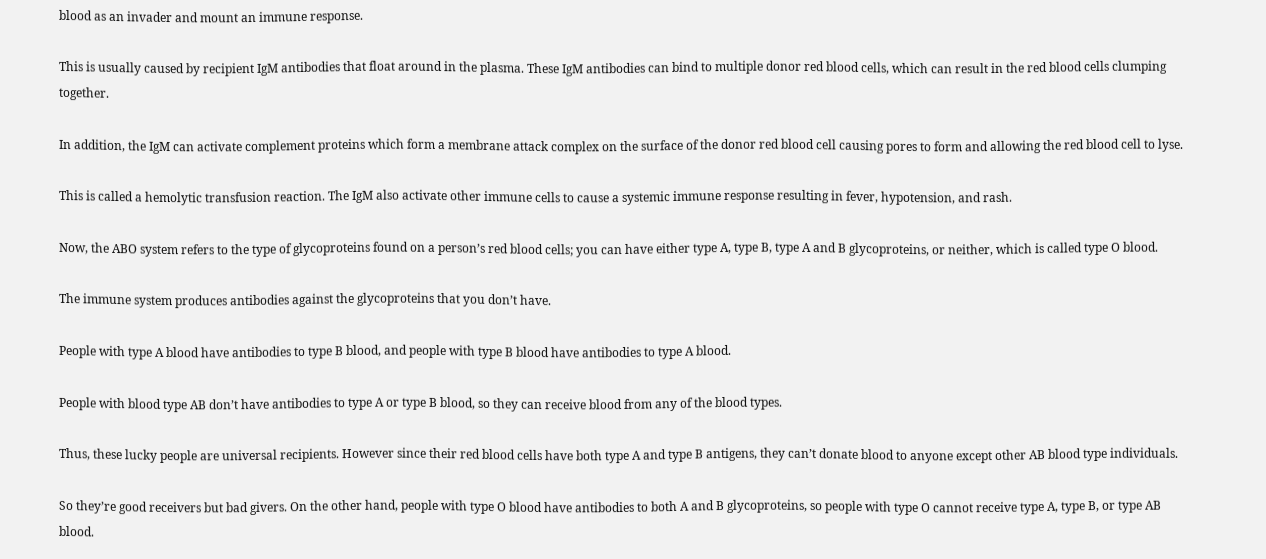blood as an invader and mount an immune response.

This is usually caused by recipient IgM antibodies that float around in the plasma. These IgM antibodies can bind to multiple donor red blood cells, which can result in the red blood cells clumping together.

In addition, the IgM can activate complement proteins which form a membrane attack complex on the surface of the donor red blood cell causing pores to form and allowing the red blood cell to lyse.

This is called a hemolytic transfusion reaction. The IgM also activate other immune cells to cause a systemic immune response resulting in fever, hypotension, and rash.

Now, the ABO system refers to the type of glycoproteins found on a person’s red blood cells; you can have either type A, type B, type A and B glycoproteins, or neither, which is called type O blood.

The immune system produces antibodies against the glycoproteins that you don’t have.

People with type A blood have antibodies to type B blood, and people with type B blood have antibodies to type A blood.

People with blood type AB don’t have antibodies to type A or type B blood, so they can receive blood from any of the blood types.

Thus, these lucky people are universal recipients. However since their red blood cells have both type A and type B antigens, they can’t donate blood to anyone except other AB blood type individuals.

So they’re good receivers but bad givers. On the other hand, people with type O blood have antibodies to both A and B glycoproteins, so people with type O cannot receive type A, type B, or type AB blood.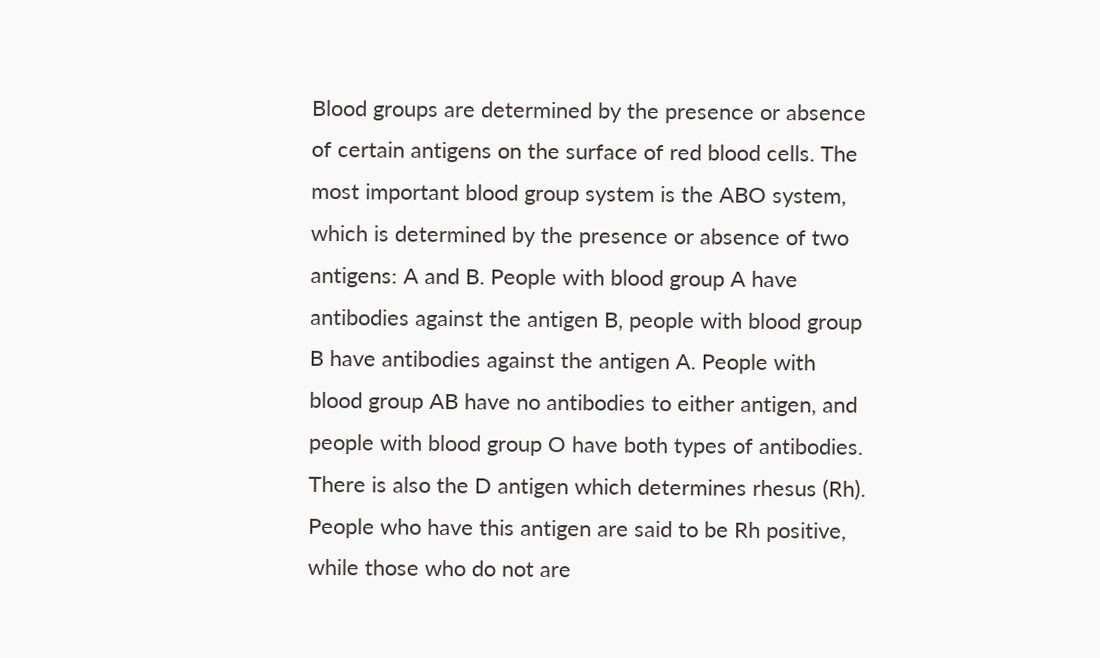Blood groups are determined by the presence or absence of certain antigens on the surface of red blood cells. The most important blood group system is the ABO system, which is determined by the presence or absence of two antigens: A and B. People with blood group A have antibodies against the antigen B, people with blood group B have antibodies against the antigen A. People with blood group AB have no antibodies to either antigen, and people with blood group O have both types of antibodies. There is also the D antigen which determines rhesus (Rh). People who have this antigen are said to be Rh positive, while those who do not are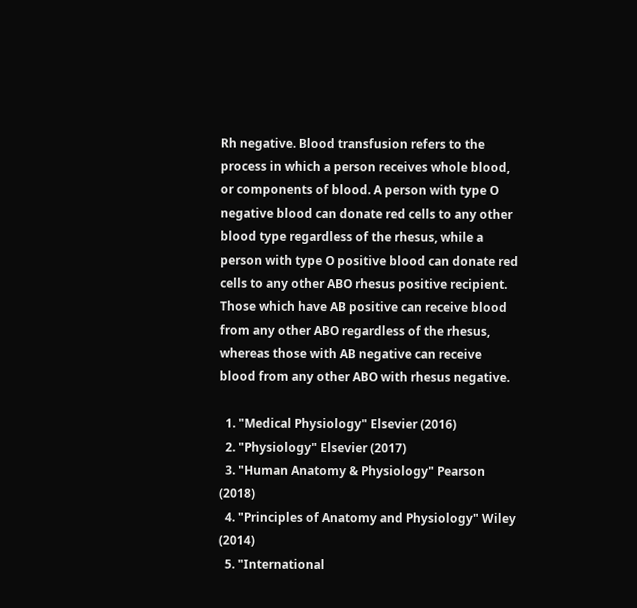Rh negative. Blood transfusion refers to the process in which a person receives whole blood, or components of blood. A person with type O negative blood can donate red cells to any other blood type regardless of the rhesus, while a person with type O positive blood can donate red cells to any other ABO rhesus positive recipient. Those which have AB positive can receive blood from any other ABO regardless of the rhesus, whereas those with AB negative can receive blood from any other ABO with rhesus negative.

  1. "Medical Physiology" Elsevier (2016)
  2. "Physiology" Elsevier (2017)
  3. "Human Anatomy & Physiology" Pearson (2018)
  4. "Principles of Anatomy and Physiology" Wiley (2014)
  5. "International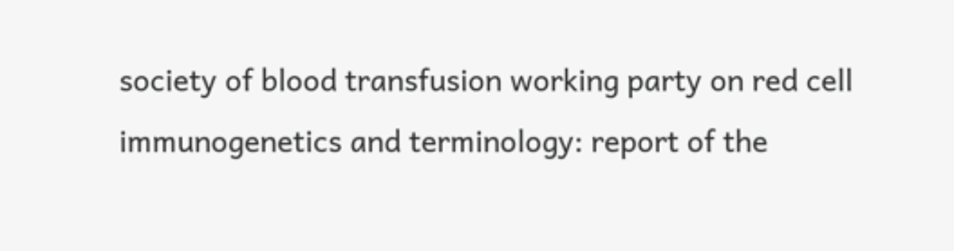society of blood transfusion working party on red cell immunogenetics and terminology: report of the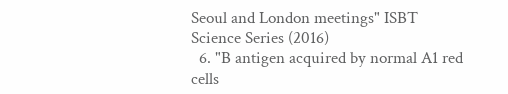Seoul and London meetings" ISBT Science Series (2016)
  6. "B antigen acquired by normal A1 red cells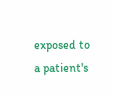exposed to a patient's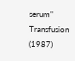serum" Transfusion (1987)